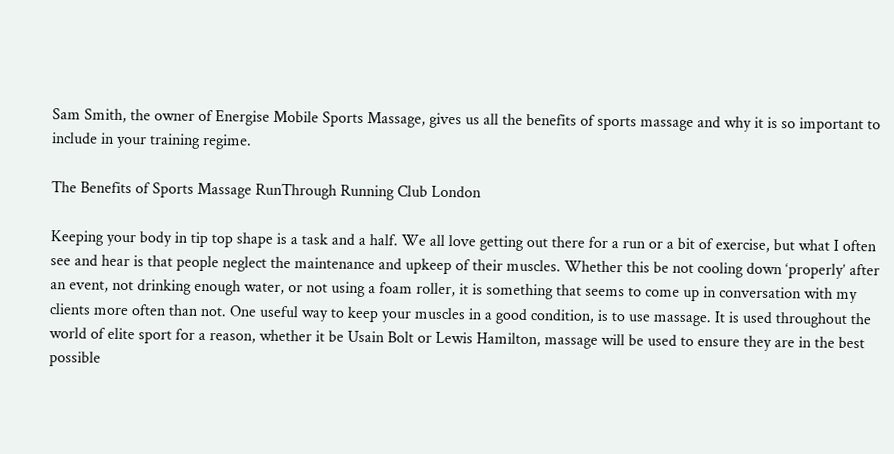Sam Smith, the owner of Energise Mobile Sports Massage, gives us all the benefits of sports massage and why it is so important to include in your training regime.

The Benefits of Sports Massage RunThrough Running Club London

Keeping your body in tip top shape is a task and a half. We all love getting out there for a run or a bit of exercise, but what I often see and hear is that people neglect the maintenance and upkeep of their muscles. Whether this be not cooling down ‘properly’ after an event, not drinking enough water, or not using a foam roller, it is something that seems to come up in conversation with my clients more often than not. One useful way to keep your muscles in a good condition, is to use massage. It is used throughout the world of elite sport for a reason, whether it be Usain Bolt or Lewis Hamilton, massage will be used to ensure they are in the best possible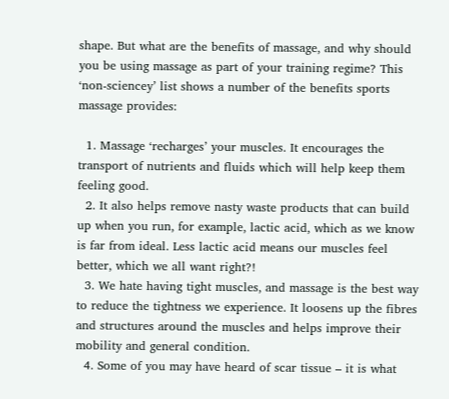shape. But what are the benefits of massage, and why should you be using massage as part of your training regime? This ‘non-sciencey’ list shows a number of the benefits sports massage provides:

  1. Massage ‘recharges’ your muscles. It encourages the transport of nutrients and fluids which will help keep them feeling good.
  2. It also helps remove nasty waste products that can build up when you run, for example, lactic acid, which as we know is far from ideal. Less lactic acid means our muscles feel better, which we all want right?!
  3. We hate having tight muscles, and massage is the best way to reduce the tightness we experience. It loosens up the fibres and structures around the muscles and helps improve their mobility and general condition.
  4. Some of you may have heard of scar tissue – it is what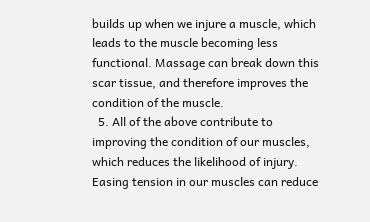builds up when we injure a muscle, which leads to the muscle becoming less functional. Massage can break down this scar tissue, and therefore improves the condition of the muscle.
  5. All of the above contribute to improving the condition of our muscles, which reduces the likelihood of injury. Easing tension in our muscles can reduce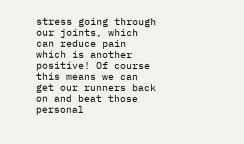stress going through our joints, which can reduce pain which is another positive! Of course this means we can get our runners back on and beat those personal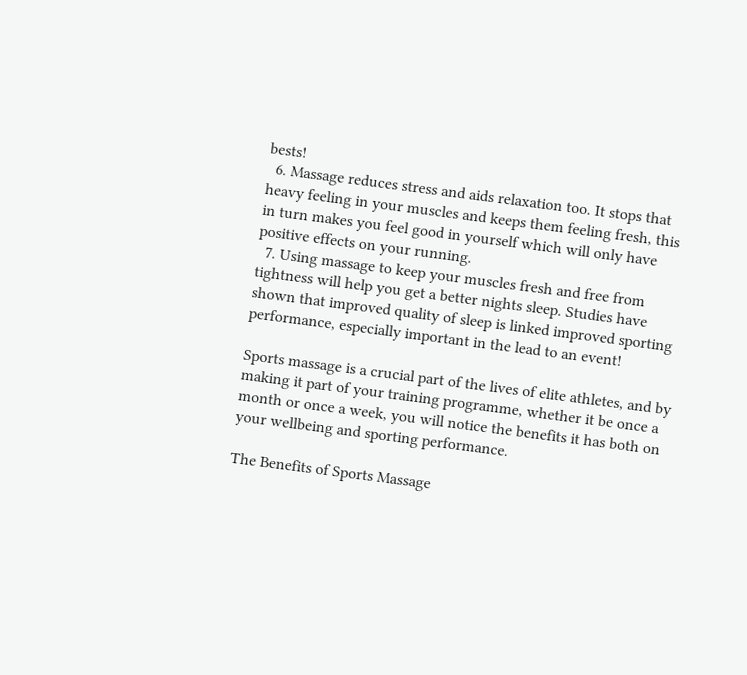bests!
  6. Massage reduces stress and aids relaxation too. It stops that heavy feeling in your muscles and keeps them feeling fresh, this in turn makes you feel good in yourself which will only have positive effects on your running.
  7. Using massage to keep your muscles fresh and free from tightness will help you get a better nights sleep. Studies have shown that improved quality of sleep is linked improved sporting performance, especially important in the lead to an event!

Sports massage is a crucial part of the lives of elite athletes, and by making it part of your training programme, whether it be once a month or once a week, you will notice the benefits it has both on your wellbeing and sporting performance.

The Benefits of Sports Massage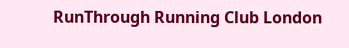RunThrough Running Club London